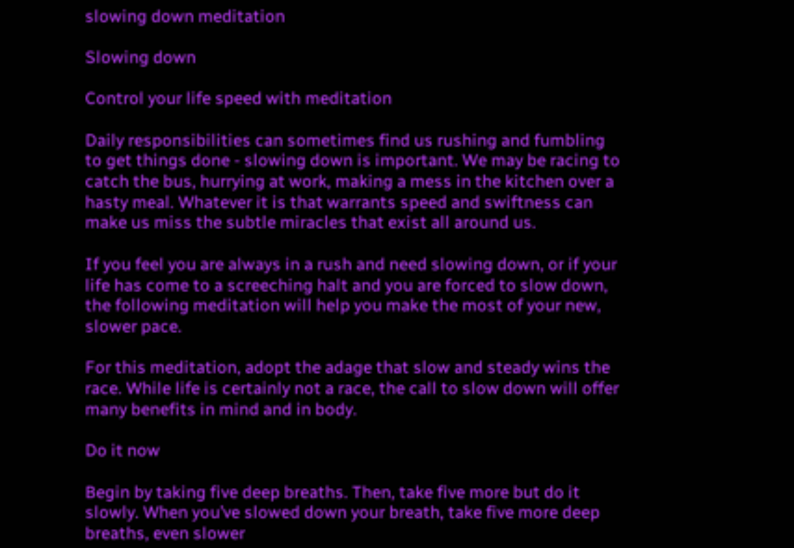slowing down meditation

Slowing down

Control your life speed with meditation

Daily responsibilities can sometimes find us rushing and fumbling to get things done - slowing down is important. We may be racing to catch the bus, hurrying at work, making a mess in the kitchen over a hasty meal. Whatever it is that warrants speed and swiftness can make us miss the subtle miracles that exist all around us.

If you feel you are always in a rush and need slowing down, or if your life has come to a screeching halt and you are forced to slow down, the following meditation will help you make the most of your new, slower pace.

For this meditation, adopt the adage that slow and steady wins the race. While life is certainly not a race, the call to slow down will offer many benefits in mind and in body.

Do it now

Begin by taking five deep breaths. Then, take five more but do it slowly. When you’ve slowed down your breath, take five more deep breaths, even slower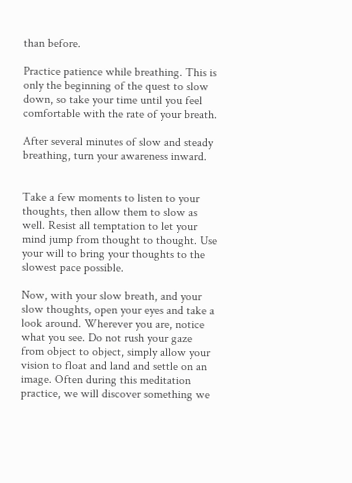than before.

Practice patience while breathing. This is only the beginning of the quest to slow down, so take your time until you feel comfortable with the rate of your breath.

After several minutes of slow and steady breathing, turn your awareness inward.


Take a few moments to listen to your thoughts, then allow them to slow as well. Resist all temptation to let your mind jump from thought to thought. Use your will to bring your thoughts to the slowest pace possible.

Now, with your slow breath, and your slow thoughts, open your eyes and take a look around. Wherever you are, notice what you see. Do not rush your gaze from object to object, simply allow your vision to float and land and settle on an image. Often during this meditation practice, we will discover something we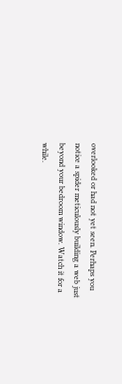overlooked or had not yet seen. Perhaps you notice a spider meticulously building a web just beyond your bedroom window. Watch it for a while.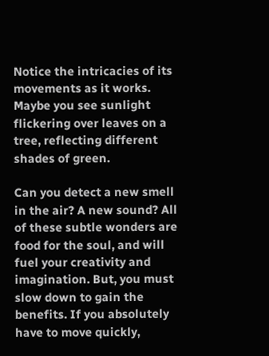Notice the intricacies of its movements as it works. Maybe you see sunlight flickering over leaves on a tree, reflecting different shades of green.

Can you detect a new smell in the air? A new sound? All of these subtle wonders are food for the soul, and will fuel your creativity and imagination. But, you must slow down to gain the benefits. If you absolutely have to move quickly,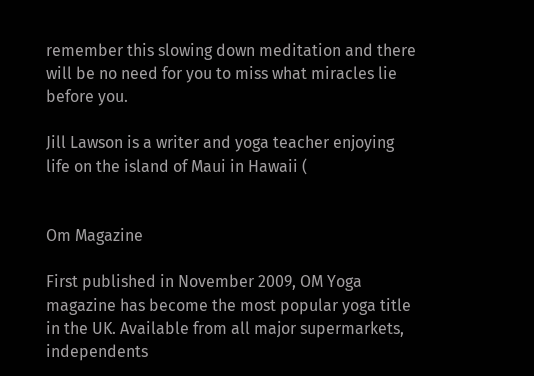remember this slowing down meditation and there will be no need for you to miss what miracles lie before you.

Jill Lawson is a writer and yoga teacher enjoying life on the island of Maui in Hawaii (


Om Magazine

First published in November 2009, OM Yoga magazine has become the most popular yoga title in the UK. Available from all major supermarkets, independents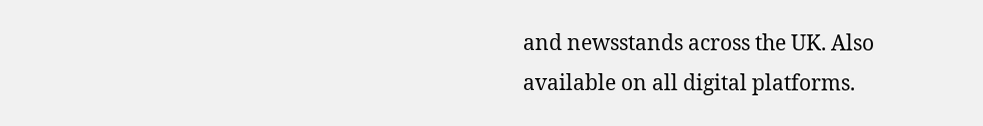and newsstands across the UK. Also available on all digital platforms.